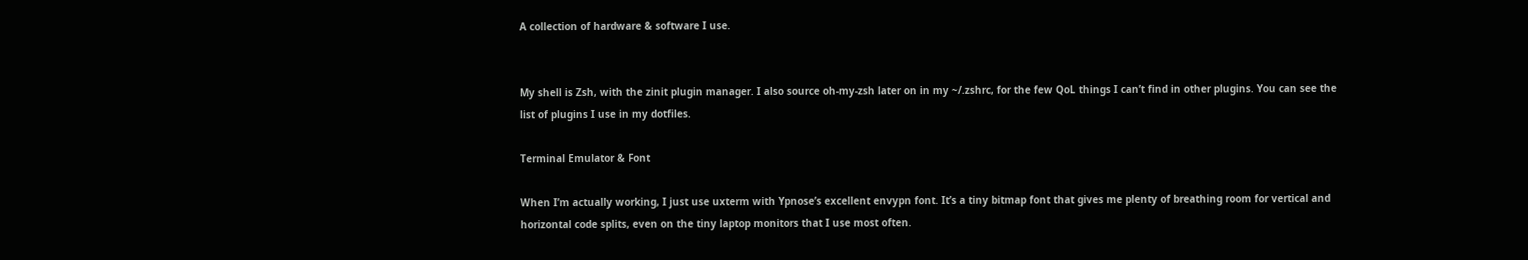A collection of hardware & software I use.


My shell is Zsh, with the zinit plugin manager. I also source oh-my-zsh later on in my ~/.zshrc, for the few QoL things I can’t find in other plugins. You can see the list of plugins I use in my dotfiles.

Terminal Emulator & Font

When I’m actually working, I just use uxterm with Ypnose’s excellent envypn font. It’s a tiny bitmap font that gives me plenty of breathing room for vertical and horizontal code splits, even on the tiny laptop monitors that I use most often.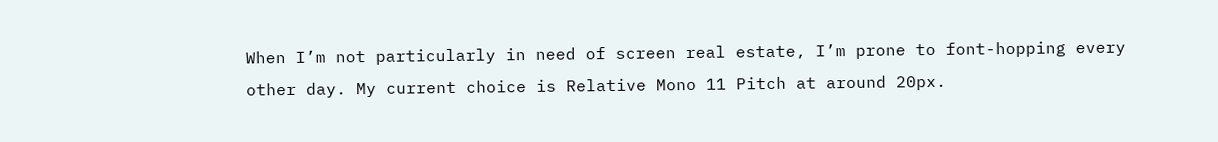When I’m not particularly in need of screen real estate, I’m prone to font-hopping every other day. My current choice is Relative Mono 11 Pitch at around 20px.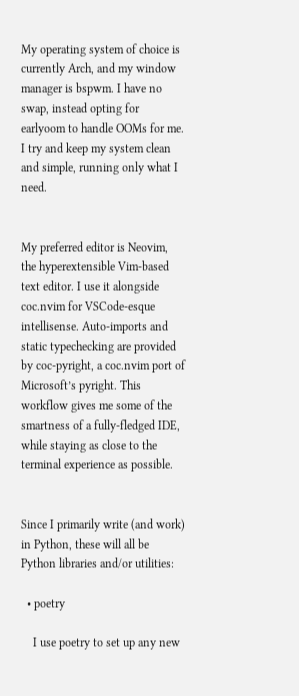My operating system of choice is currently Arch, and my window manager is bspwm. I have no swap, instead opting for earlyoom to handle OOMs for me. I try and keep my system clean and simple, running only what I need.


My preferred editor is Neovim, the hyperextensible Vim-based text editor. I use it alongside coc.nvim for VSCode-esque intellisense. Auto-imports and static typechecking are provided by coc-pyright, a coc.nvim port of Microsoft’s pyright. This workflow gives me some of the smartness of a fully-fledged IDE, while staying as close to the terminal experience as possible.


Since I primarily write (and work) in Python, these will all be Python libraries and/or utilities:

  • poetry

    I use poetry to set up any new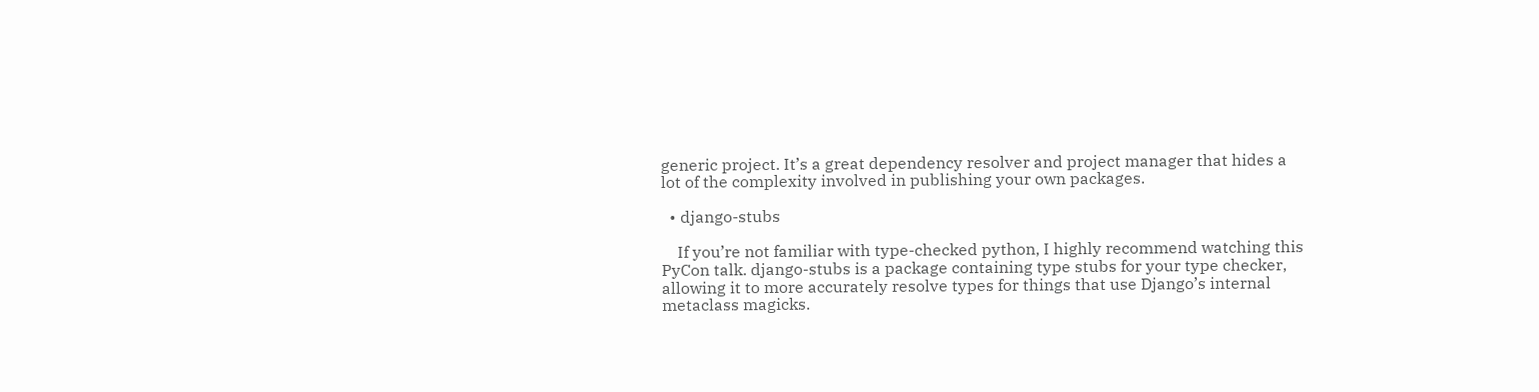generic project. It’s a great dependency resolver and project manager that hides a lot of the complexity involved in publishing your own packages.

  • django-stubs

    If you’re not familiar with type-checked python, I highly recommend watching this PyCon talk. django-stubs is a package containing type stubs for your type checker, allowing it to more accurately resolve types for things that use Django’s internal metaclass magicks.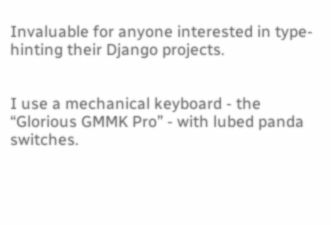Invaluable for anyone interested in type-hinting their Django projects.


I use a mechanical keyboard - the “Glorious GMMK Pro” - with lubed panda switches.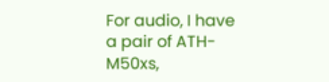For audio, I have a pair of ATH-M50xs,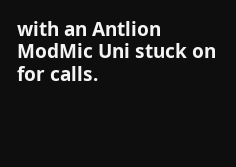with an Antlion ModMic Uni stuck on for calls.